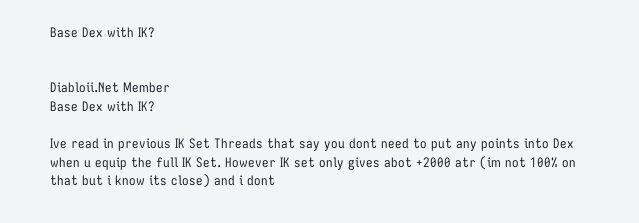Base Dex with IK?


Diabloii.Net Member
Base Dex with IK?

Ive read in previous IK Set Threads that say you dont need to put any points into Dex when u equip the full IK Set. However IK set only gives abot +2000 atr (im not 100% on that but i know its close) and i dont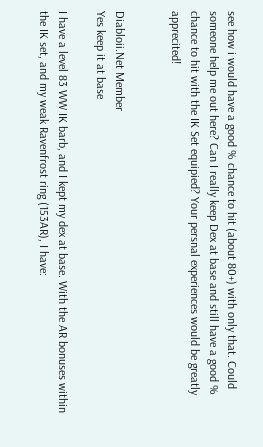see how i would have a good % chance to hit (about 80+) with only that. Could someone help me out here? Can I really keep Dex at base and still have a good % chance to hit with the IK Set equipied? Your persnal experiences would be greatly apprecited!


Diabloii.Net Member
Yes keep it at base

I have a level 83 WW IK barb, and I kept my dex at base. With the AR bonuses within the IK set, and my weak Ravenfrost ring (153AR), I have: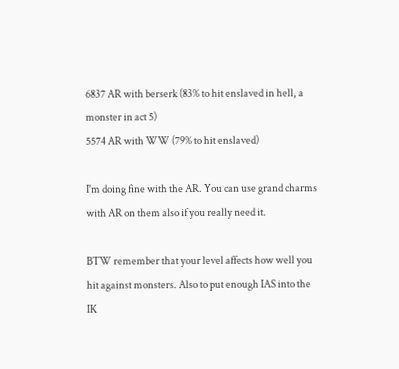6837 AR with berserk (83% to hit enslaved in hell, a monster in act 5)
5574 AR with WW (79% to hit enslaved)

I'm doing fine with the AR. You can use grand charms with AR on them also if you really need it.

BTW remember that your level affects how well you hit against monsters. Also to put enough IAS into the IK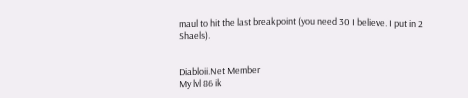maul to hit the last breakpoint (you need 30 I believe. I put in 2 Shaels).


Diabloii.Net Member
My lvl 86 ik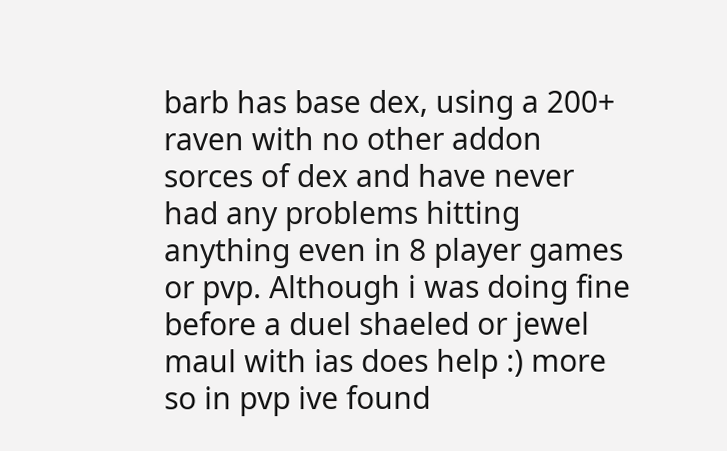barb has base dex, using a 200+ raven with no other addon sorces of dex and have never had any problems hitting anything even in 8 player games or pvp. Although i was doing fine before a duel shaeled or jewel maul with ias does help :) more so in pvp ive found